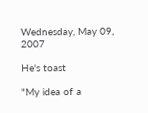Wednesday, May 09, 2007

He's toast

"My idea of a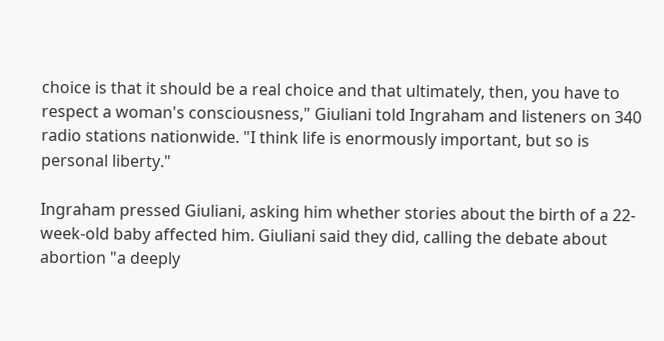choice is that it should be a real choice and that ultimately, then, you have to respect a woman's consciousness," Giuliani told Ingraham and listeners on 340 radio stations nationwide. "I think life is enormously important, but so is personal liberty."

Ingraham pressed Giuliani, asking him whether stories about the birth of a 22-week-old baby affected him. Giuliani said they did, calling the debate about abortion "a deeply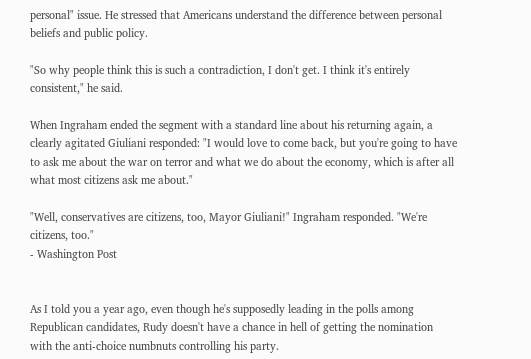personal" issue. He stressed that Americans understand the difference between personal beliefs and public policy.

"So why people think this is such a contradiction, I don't get. I think it's entirely consistent," he said.

When Ingraham ended the segment with a standard line about his returning again, a clearly agitated Giuliani responded: "I would love to come back, but you're going to have to ask me about the war on terror and what we do about the economy, which is after all what most citizens ask me about."

"Well, conservatives are citizens, too, Mayor Giuliani!" Ingraham responded. "We're citizens, too."
- Washington Post


As I told you a year ago, even though he's supposedly leading in the polls among Republican candidates, Rudy doesn't have a chance in hell of getting the nomination with the anti-choice numbnuts controlling his party.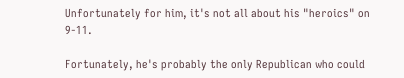Unfortunately for him, it's not all about his "heroics" on 9-11.

Fortunately, he's probably the only Republican who could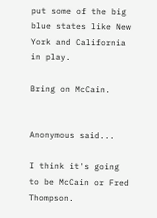put some of the big blue states like New York and California in play.

Bring on McCain.


Anonymous said...

I think it's going to be McCain or Fred Thompson.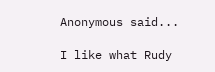Anonymous said...

I like what Rudy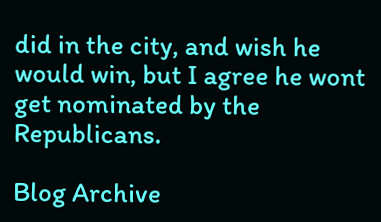did in the city, and wish he would win, but I agree he wont get nominated by the Republicans.

Blog Archive